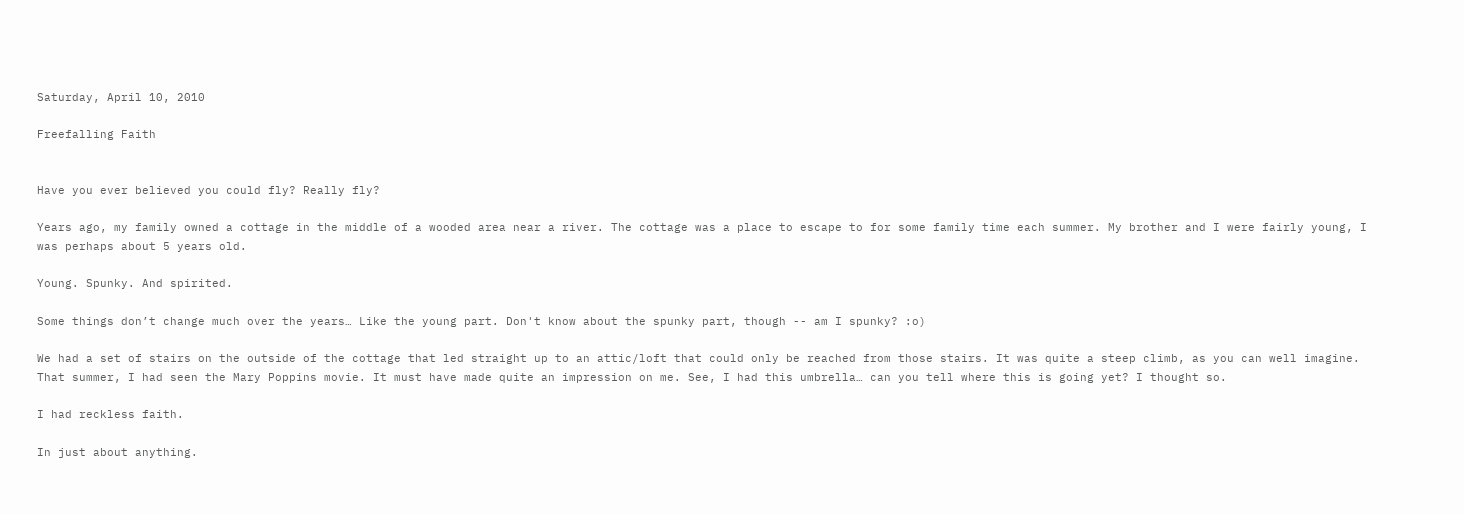Saturday, April 10, 2010

Freefalling Faith


Have you ever believed you could fly? Really fly?

Years ago, my family owned a cottage in the middle of a wooded area near a river. The cottage was a place to escape to for some family time each summer. My brother and I were fairly young, I was perhaps about 5 years old.

Young. Spunky. And spirited.

Some things don’t change much over the years… Like the young part. Don't know about the spunky part, though -- am I spunky? :o)

We had a set of stairs on the outside of the cottage that led straight up to an attic/loft that could only be reached from those stairs. It was quite a steep climb, as you can well imagine. That summer, I had seen the Mary Poppins movie. It must have made quite an impression on me. See, I had this umbrella… can you tell where this is going yet? I thought so.

I had reckless faith.

In just about anything.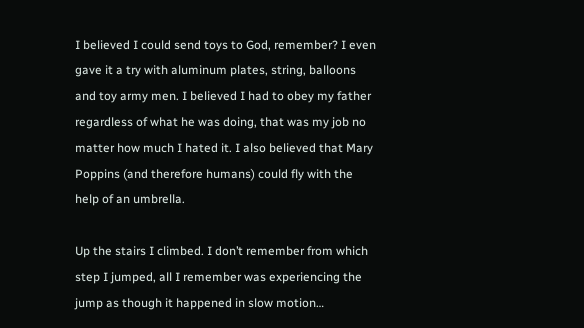I believed I could send toys to God, remember? I even gave it a try with aluminum plates, string, balloons and toy army men. I believed I had to obey my father regardless of what he was doing, that was my job no matter how much I hated it. I also believed that Mary Poppins (and therefore humans) could fly with the help of an umbrella.

Up the stairs I climbed. I don’t remember from which step I jumped, all I remember was experiencing the jump as though it happened in slow motion…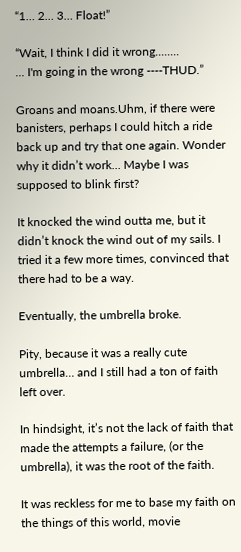“1… 2… 3… Float!”

“Wait, I think I did it wrong........
... I'm going in the wrong ----THUD.”

Groans and moans.Uhm, if there were banisters, perhaps I could hitch a ride back up and try that one again. Wonder why it didn’t work… Maybe I was supposed to blink first?

It knocked the wind outta me, but it didn’t knock the wind out of my sails. I tried it a few more times, convinced that there had to be a way.

Eventually, the umbrella broke.

Pity, because it was a really cute umbrella… and I still had a ton of faith left over.

In hindsight, it’s not the lack of faith that made the attempts a failure, (or the umbrella), it was the root of the faith.

It was reckless for me to base my faith on the things of this world, movie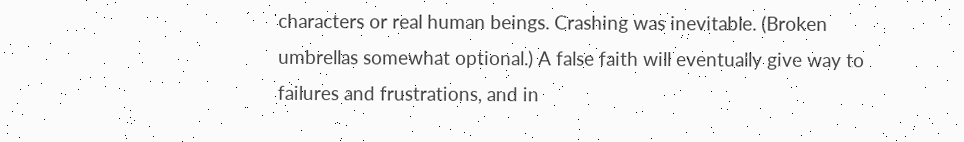characters or real human beings. Crashing was inevitable. (Broken umbrellas somewhat optional.) A false faith will eventually give way to failures and frustrations, and in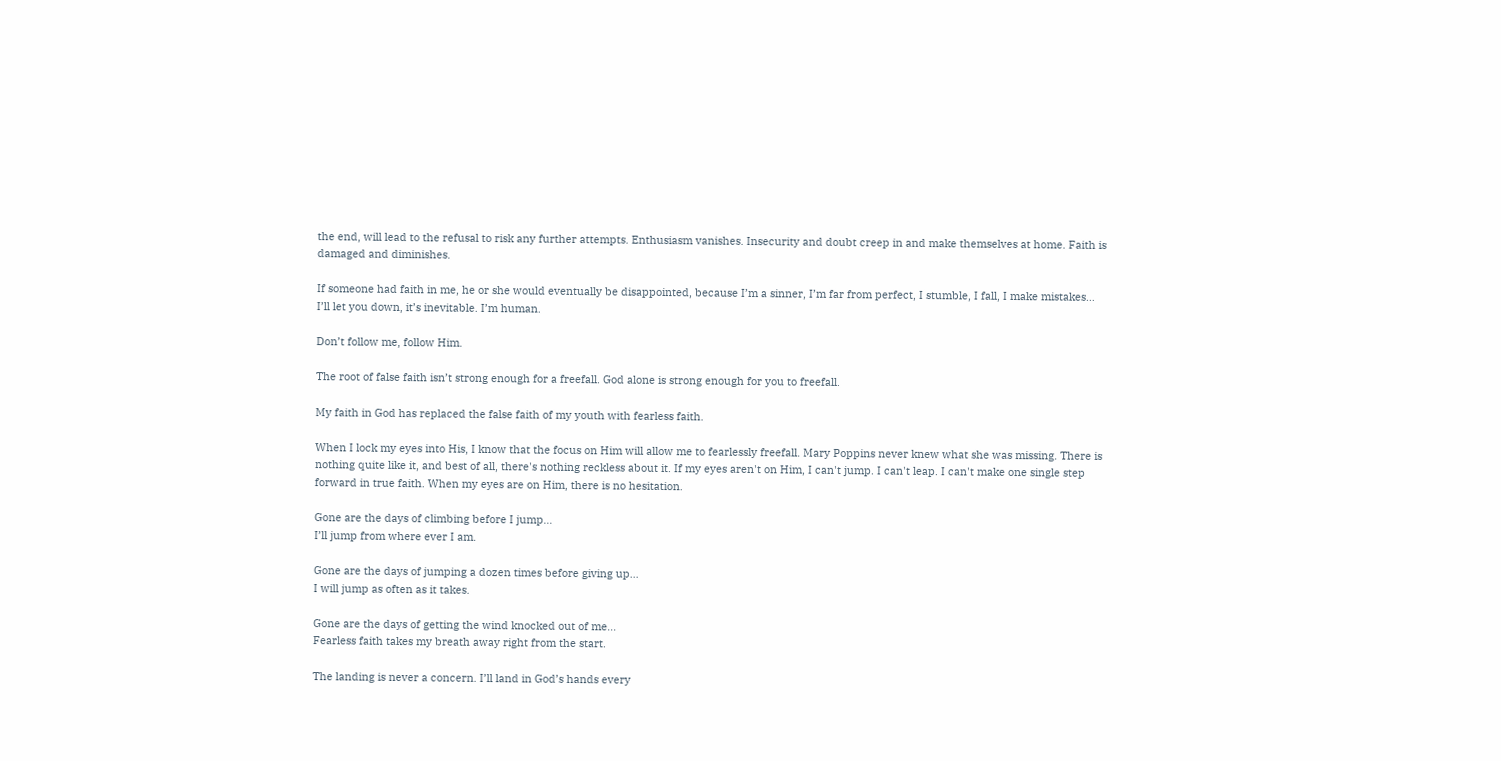the end, will lead to the refusal to risk any further attempts. Enthusiasm vanishes. Insecurity and doubt creep in and make themselves at home. Faith is damaged and diminishes.

If someone had faith in me, he or she would eventually be disappointed, because I’m a sinner, I’m far from perfect, I stumble, I fall, I make mistakes… I’ll let you down, it’s inevitable. I’m human.

Don’t follow me, follow Him.

The root of false faith isn’t strong enough for a freefall. God alone is strong enough for you to freefall.

My faith in God has replaced the false faith of my youth with fearless faith.

When I lock my eyes into His, I know that the focus on Him will allow me to fearlessly freefall. Mary Poppins never knew what she was missing. There is nothing quite like it, and best of all, there's nothing reckless about it. If my eyes aren't on Him, I can't jump. I can't leap. I can't make one single step forward in true faith. When my eyes are on Him, there is no hesitation.

Gone are the days of climbing before I jump…
I’ll jump from where ever I am.

Gone are the days of jumping a dozen times before giving up…
I will jump as often as it takes.

Gone are the days of getting the wind knocked out of me...
Fearless faith takes my breath away right from the start.

The landing is never a concern. I’ll land in God’s hands every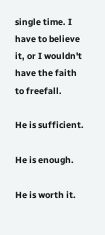single time. I have to believe it, or I wouldn't have the faith to freefall.

He is sufficient.

He is enough.

He is worth it.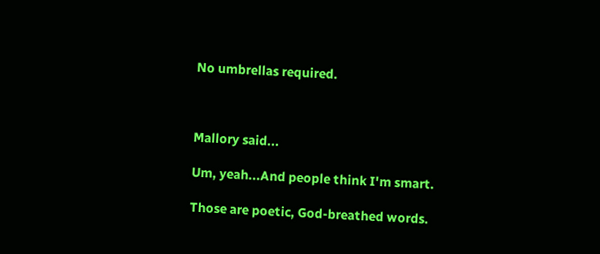No umbrellas required.



Mallory said...

Um, yeah...And people think I'm smart.

Those are poetic, God-breathed words.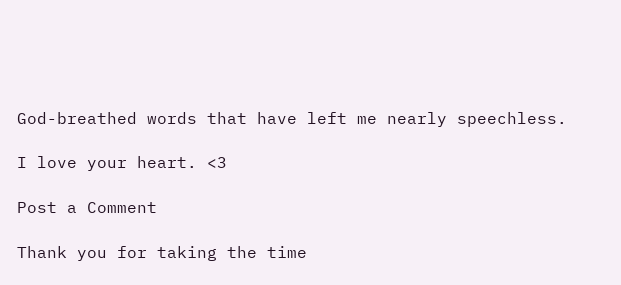God-breathed words that have left me nearly speechless.

I love your heart. <3

Post a Comment

Thank you for taking the time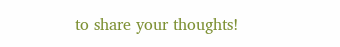to share your thoughts!